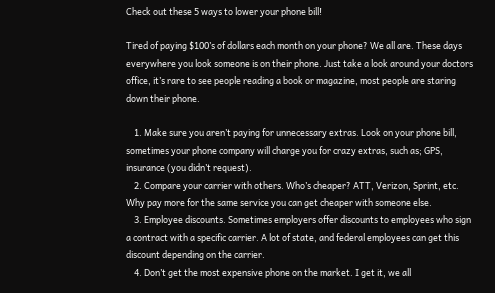Check out these 5 ways to lower your phone bill!

Tired of paying $100’s of dollars each month on your phone? We all are. These days everywhere you look someone is on their phone. Just take a look around your doctors office, it’s rare to see people reading a book or magazine, most people are staring down their phone.

    1. Make sure you aren’t paying for unnecessary extras. Look on your phone bill, sometimes your phone company will charge you for crazy extras, such as; GPS, insurance (you didn’t request).
    2. Compare your carrier with others. Who’s cheaper? ATT, Verizon, Sprint, etc. Why pay more for the same service you can get cheaper with someone else.
    3. Employee discounts. Sometimes employers offer discounts to employees who sign a contract with a specific carrier. A lot of state, and federal employees can get this discount depending on the carrier.
    4. Don’t get the most expensive phone on the market. I get it, we all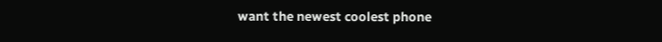want the newest coolest phone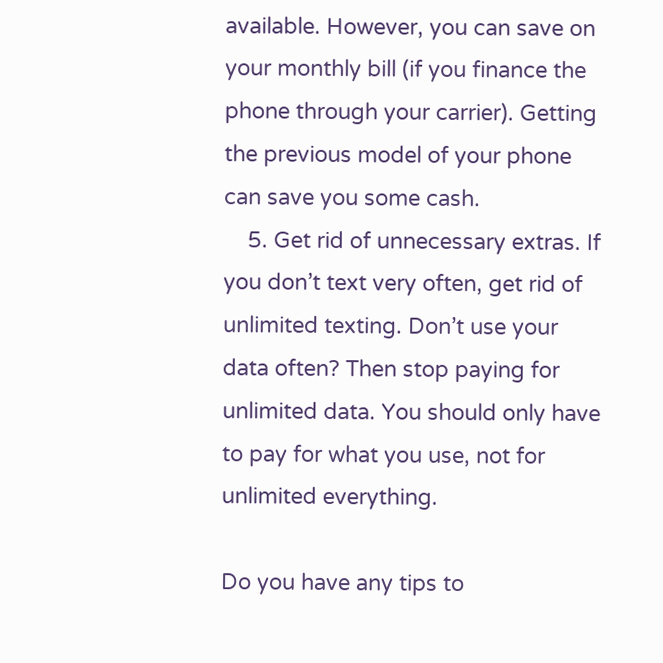available. However, you can save on your monthly bill (if you finance the phone through your carrier). Getting the previous model of your phone can save you some cash.
    5. Get rid of unnecessary extras. If you don’t text very often, get rid of unlimited texting. Don’t use your data often? Then stop paying for unlimited data. You should only have to pay for what you use, not for unlimited everything.

Do you have any tips to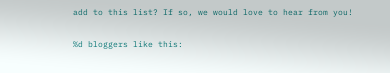add to this list? If so, we would love to hear from you!


%d bloggers like this: